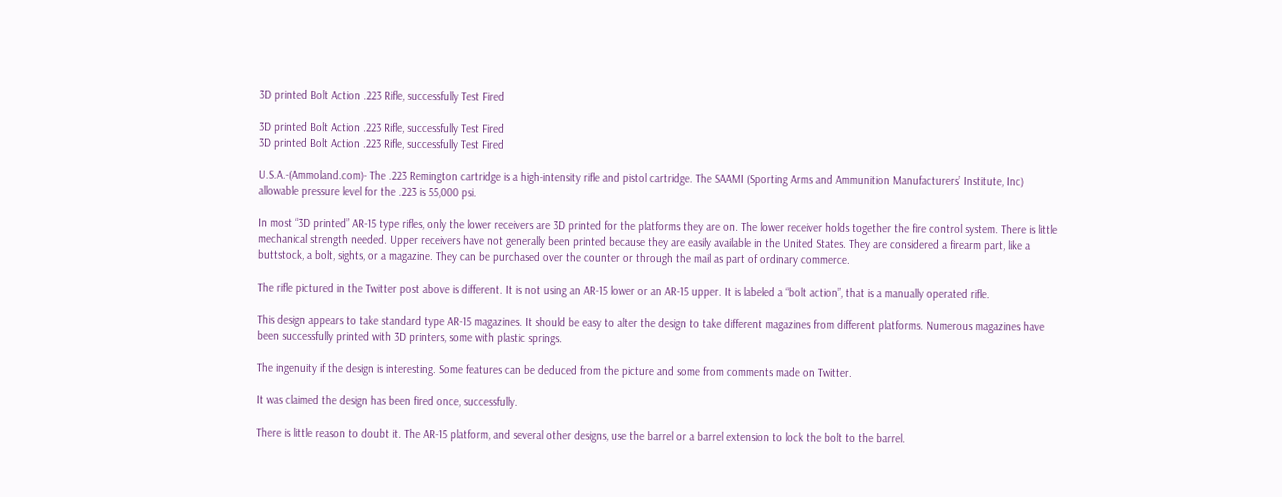3D printed Bolt Action .223 Rifle, successfully Test Fired

3D printed Bolt Action .223 Rifle, successfully Test Fired
3D printed Bolt Action .223 Rifle, successfully Test Fired

U.S.A.-(Ammoland.com)- The .223 Remington cartridge is a high-intensity rifle and pistol cartridge. The SAAMI (Sporting Arms and Ammunition Manufacturers’ Institute, Inc) allowable pressure level for the .223 is 55,000 psi.

In most “3D printed” AR-15 type rifles, only the lower receivers are 3D printed for the platforms they are on. The lower receiver holds together the fire control system. There is little mechanical strength needed. Upper receivers have not generally been printed because they are easily available in the United States. They are considered a firearm part, like a buttstock, a bolt, sights, or a magazine. They can be purchased over the counter or through the mail as part of ordinary commerce.

The rifle pictured in the Twitter post above is different. It is not using an AR-15 lower or an AR-15 upper. It is labeled a “bolt action”, that is a manually operated rifle.

This design appears to take standard type AR-15 magazines. It should be easy to alter the design to take different magazines from different platforms. Numerous magazines have been successfully printed with 3D printers, some with plastic springs.

The ingenuity if the design is interesting. Some features can be deduced from the picture and some from comments made on Twitter.

It was claimed the design has been fired once, successfully.

There is little reason to doubt it. The AR-15 platform, and several other designs, use the barrel or a barrel extension to lock the bolt to the barrel.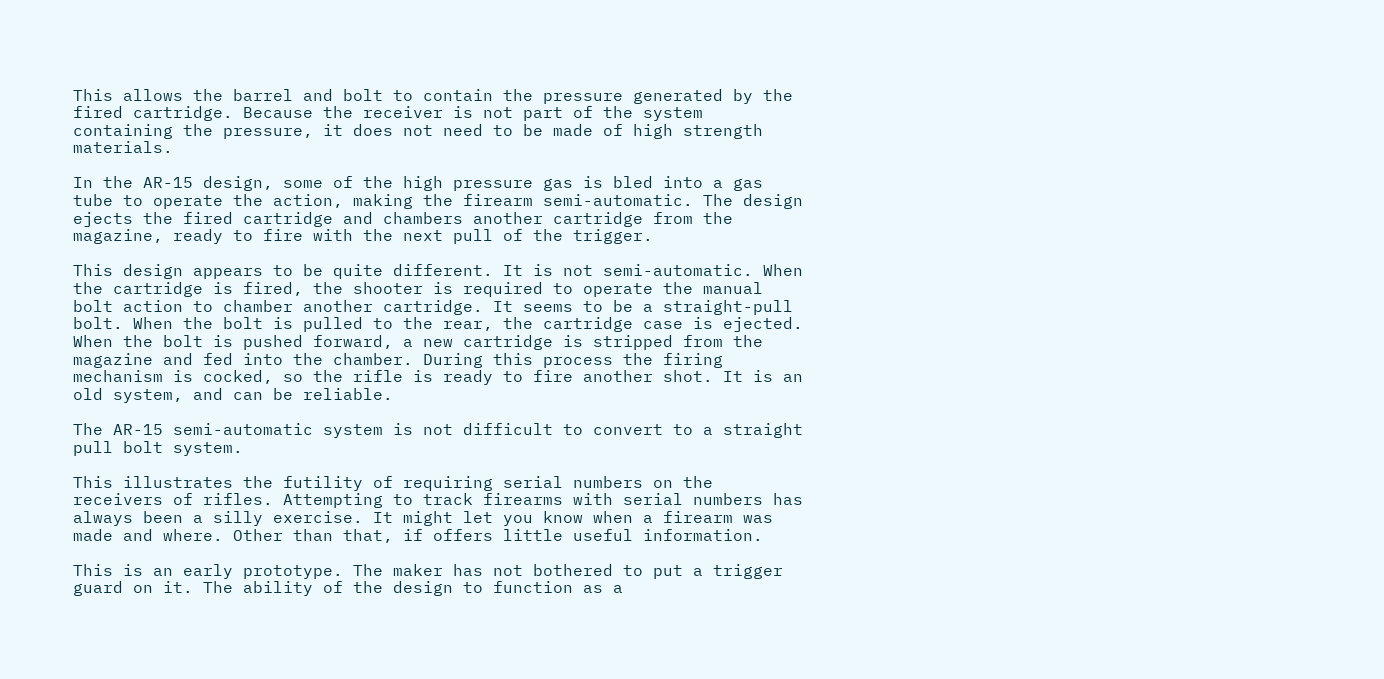This allows the barrel and bolt to contain the pressure generated by the fired cartridge. Because the receiver is not part of the system containing the pressure, it does not need to be made of high strength materials.

In the AR-15 design, some of the high pressure gas is bled into a gas tube to operate the action, making the firearm semi-automatic. The design ejects the fired cartridge and chambers another cartridge from the magazine, ready to fire with the next pull of the trigger.

This design appears to be quite different. It is not semi-automatic. When the cartridge is fired, the shooter is required to operate the manual bolt action to chamber another cartridge. It seems to be a straight-pull bolt. When the bolt is pulled to the rear, the cartridge case is ejected. When the bolt is pushed forward, a new cartridge is stripped from the magazine and fed into the chamber. During this process the firing mechanism is cocked, so the rifle is ready to fire another shot. It is an old system, and can be reliable.

The AR-15 semi-automatic system is not difficult to convert to a straight pull bolt system.

This illustrates the futility of requiring serial numbers on the receivers of rifles. Attempting to track firearms with serial numbers has always been a silly exercise. It might let you know when a firearm was made and where. Other than that, if offers little useful information.

This is an early prototype. The maker has not bothered to put a trigger guard on it. The ability of the design to function as a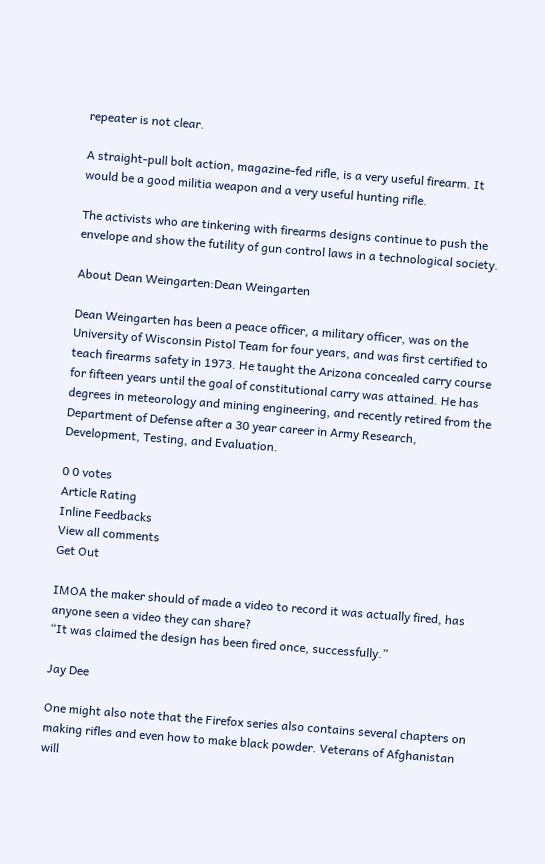repeater is not clear.

A straight-pull bolt action, magazine-fed rifle, is a very useful firearm. It would be a good militia weapon and a very useful hunting rifle.

The activists who are tinkering with firearms designs continue to push the envelope and show the futility of gun control laws in a technological society.

About Dean Weingarten:Dean Weingarten

Dean Weingarten has been a peace officer, a military officer, was on the University of Wisconsin Pistol Team for four years, and was first certified to teach firearms safety in 1973. He taught the Arizona concealed carry course for fifteen years until the goal of constitutional carry was attained. He has degrees in meteorology and mining engineering, and recently retired from the Department of Defense after a 30 year career in Army Research, Development, Testing, and Evaluation.

0 0 votes
Article Rating
Inline Feedbacks
View all comments
Get Out

IMOA the maker should of made a video to record it was actually fired, has anyone seen a video they can share?
“It was claimed the design has been fired once, successfully.”

Jay Dee

One might also note that the Firefox series also contains several chapters on making rifles and even how to make black powder. Veterans of Afghanistan will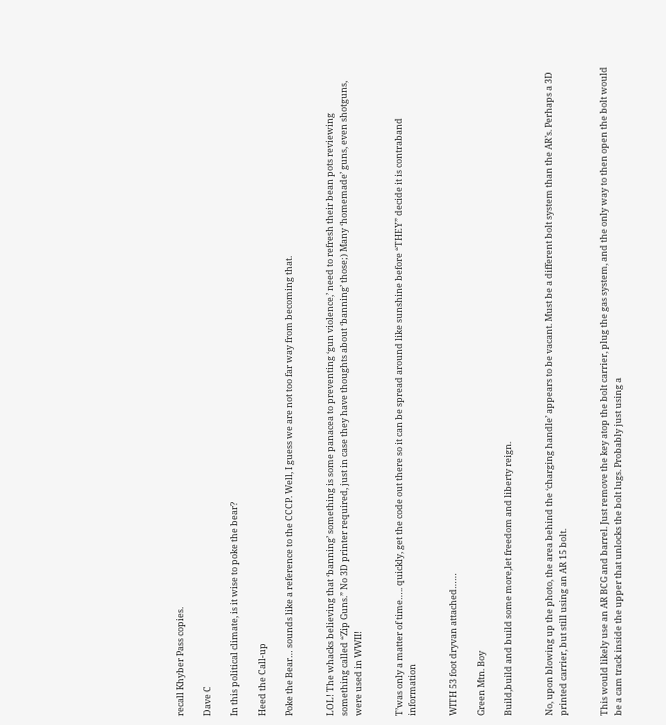recall Khyber Pass copies.

Dave C

In this political climate, is it wise to poke the bear?

Heed the Call-up

Poke the Bear… sounds like a reference to the CCCP. Well, I guess we are not too far way from becoming that.


LOL! The whacks believing that ‘banning’ something is some panacea to preventing ‘gun violence,’ need to refresh their bean pots reviewing something called “Zip Guns.” No 3D printer required, just in case they have thoughts about ‘banning’ those;) Many ‘homemade’ guns, even shotguns, were used in WWII!


T’was only a matter of time….. quickly, get the code out there so it can be spread around like sunshine before “THEY” decide it is contraband information


WITH 53 foot dryvan attached……

Green Mtn. Boy

Build,build and build some more,let freedom and liberty reign.


No, upon blowing up the photo, the area behind the ‘charging handle’ appears to be vacant. Must be a different bolt system than the AR’s. Perhaps a 3D printed carrier, but still using an AR 15 bolt.


This would likely use an AR BCG and barrel. Just remove the key atop the bolt carrier, plug the gas system, and the only way to then open the bolt would be a cam track inside the upper that unlocks the bolt lugs. Probably just using a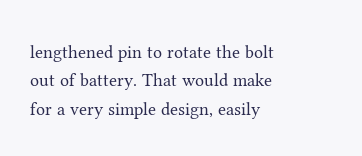lengthened pin to rotate the bolt out of battery. That would make for a very simple design, easily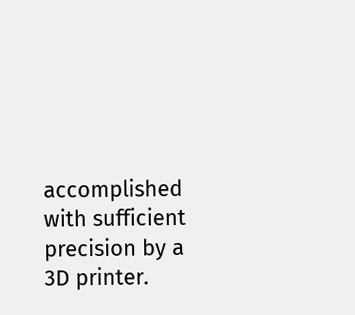accomplished with sufficient precision by a 3D printer.